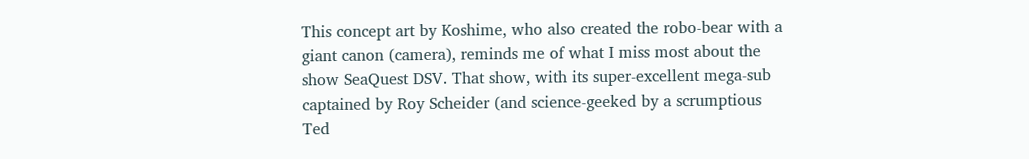This concept art by Koshime, who also created the robo-bear with a giant canon (camera), reminds me of what I miss most about the show SeaQuest DSV. That show, with its super-excellent mega-sub captained by Roy Scheider (and science-geeked by a scrumptious Ted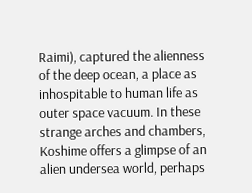Raimi), captured the alienness of the deep ocean, a place as inhospitable to human life as outer space vacuum. In these strange arches and chambers, Koshime offers a glimpse of an alien undersea world, perhaps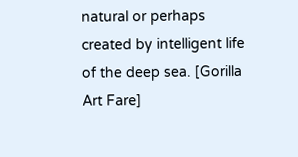natural or perhaps created by intelligent life of the deep sea. [Gorilla Art Fare]